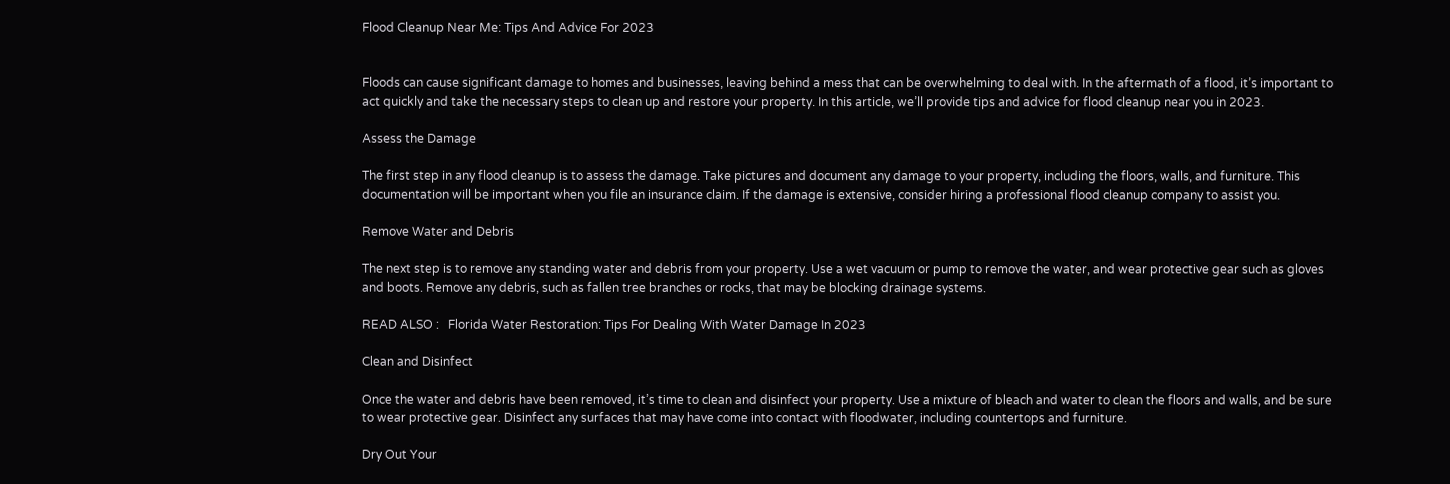Flood Cleanup Near Me: Tips And Advice For 2023


Floods can cause significant damage to homes and businesses, leaving behind a mess that can be overwhelming to deal with. In the aftermath of a flood, it’s important to act quickly and take the necessary steps to clean up and restore your property. In this article, we’ll provide tips and advice for flood cleanup near you in 2023.

Assess the Damage

The first step in any flood cleanup is to assess the damage. Take pictures and document any damage to your property, including the floors, walls, and furniture. This documentation will be important when you file an insurance claim. If the damage is extensive, consider hiring a professional flood cleanup company to assist you.

Remove Water and Debris

The next step is to remove any standing water and debris from your property. Use a wet vacuum or pump to remove the water, and wear protective gear such as gloves and boots. Remove any debris, such as fallen tree branches or rocks, that may be blocking drainage systems.

READ ALSO :   Florida Water Restoration: Tips For Dealing With Water Damage In 2023

Clean and Disinfect

Once the water and debris have been removed, it’s time to clean and disinfect your property. Use a mixture of bleach and water to clean the floors and walls, and be sure to wear protective gear. Disinfect any surfaces that may have come into contact with floodwater, including countertops and furniture.

Dry Out Your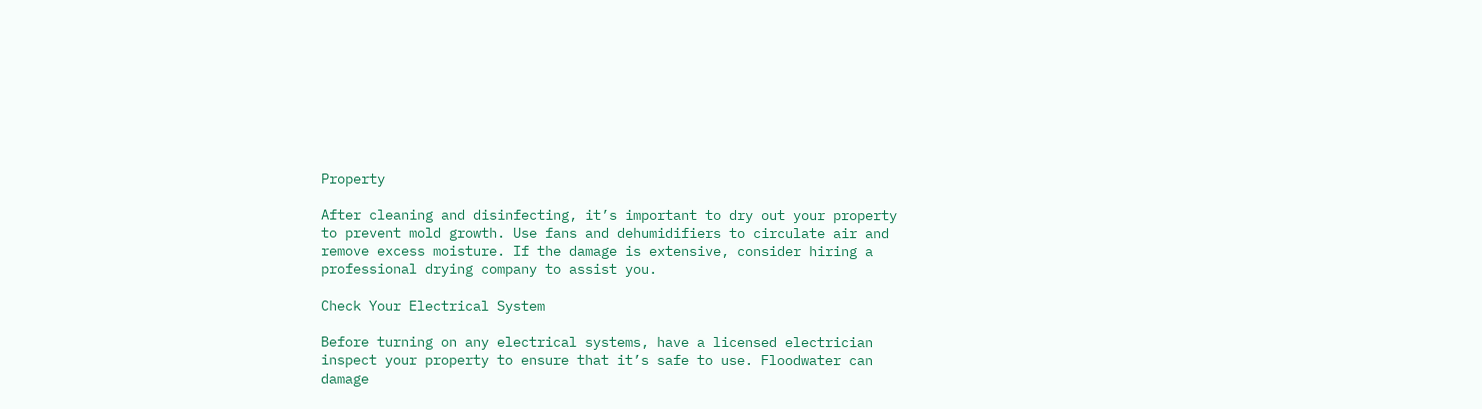Property

After cleaning and disinfecting, it’s important to dry out your property to prevent mold growth. Use fans and dehumidifiers to circulate air and remove excess moisture. If the damage is extensive, consider hiring a professional drying company to assist you.

Check Your Electrical System

Before turning on any electrical systems, have a licensed electrician inspect your property to ensure that it’s safe to use. Floodwater can damage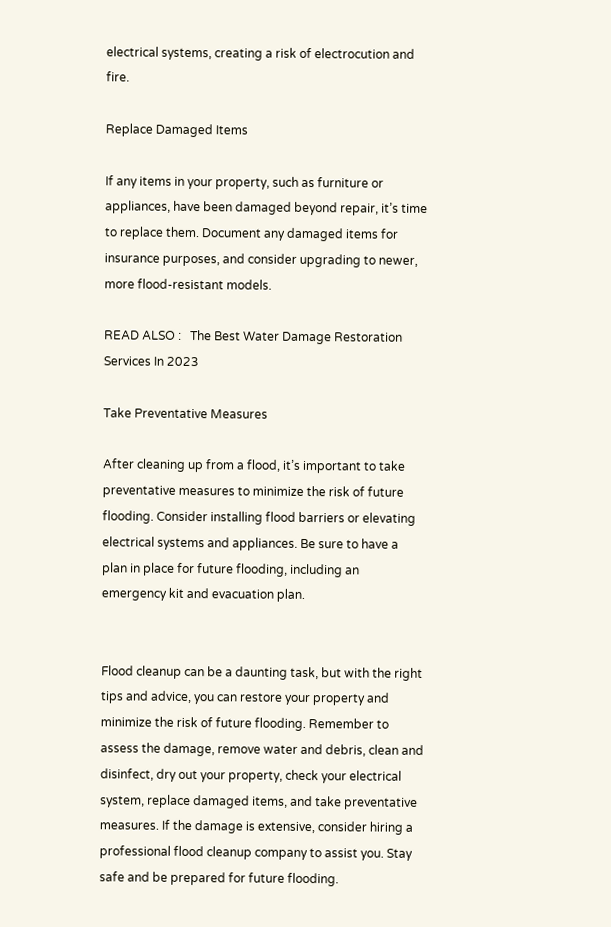electrical systems, creating a risk of electrocution and fire.

Replace Damaged Items

If any items in your property, such as furniture or appliances, have been damaged beyond repair, it’s time to replace them. Document any damaged items for insurance purposes, and consider upgrading to newer, more flood-resistant models.

READ ALSO :   The Best Water Damage Restoration Services In 2023

Take Preventative Measures

After cleaning up from a flood, it’s important to take preventative measures to minimize the risk of future flooding. Consider installing flood barriers or elevating electrical systems and appliances. Be sure to have a plan in place for future flooding, including an emergency kit and evacuation plan.


Flood cleanup can be a daunting task, but with the right tips and advice, you can restore your property and minimize the risk of future flooding. Remember to assess the damage, remove water and debris, clean and disinfect, dry out your property, check your electrical system, replace damaged items, and take preventative measures. If the damage is extensive, consider hiring a professional flood cleanup company to assist you. Stay safe and be prepared for future flooding.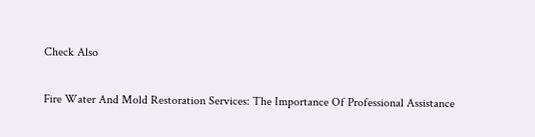Check Also

Fire Water And Mold Restoration Services: The Importance Of Professional Assistance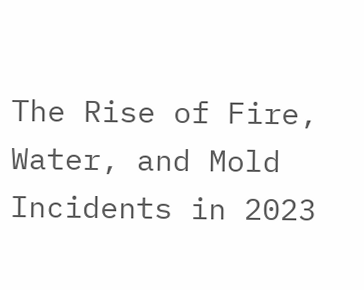The Rise of Fire, Water, and Mold Incidents in 2023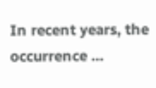In recent years, the occurrence …